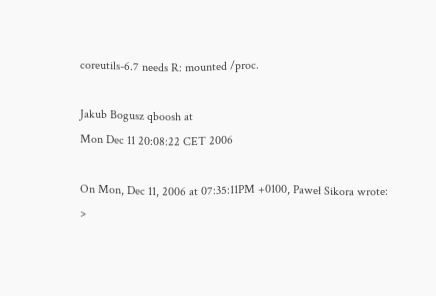coreutils-6.7 needs R: mounted /proc.

Jakub Bogusz qboosh at
Mon Dec 11 20:08:22 CET 2006

On Mon, Dec 11, 2006 at 07:35:11PM +0100, Paweł Sikora wrote:
>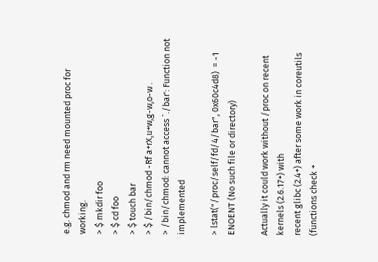e.g. chmod and rm need mounted proc for working.
> $ mkdir foo
> $ cd foo
> $ touch bar
> $ /bin/chmod -Rf a+rX,u+w,g-w,o-w .
> /bin/chmod: cannot access `./bar': Function not implemented

> lstat("/proc/self/fd/4/bar", 0x60c4d8)  = -1 ENOENT (No such file or directory)

Actually it could work without /proc on recent kernels (2.6.17+) with
recent glibc (2.4+) after some work in coreutils (functions check +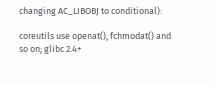changing AC_LIBOBJ to conditional):

coreutils use openat(), fchmodat() and so on; glibc 2.4+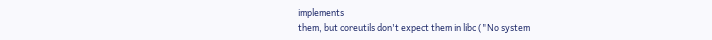implements
them, but coreutils don't expect them in libc ("No system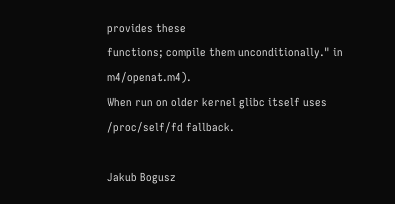provides these
functions; compile them unconditionally." in m4/openat.m4).
When run on older kernel glibc itself uses /proc/self/fd fallback.

Jakub Bogusz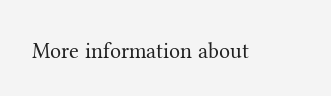More information about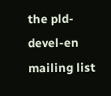the pld-devel-en mailing list